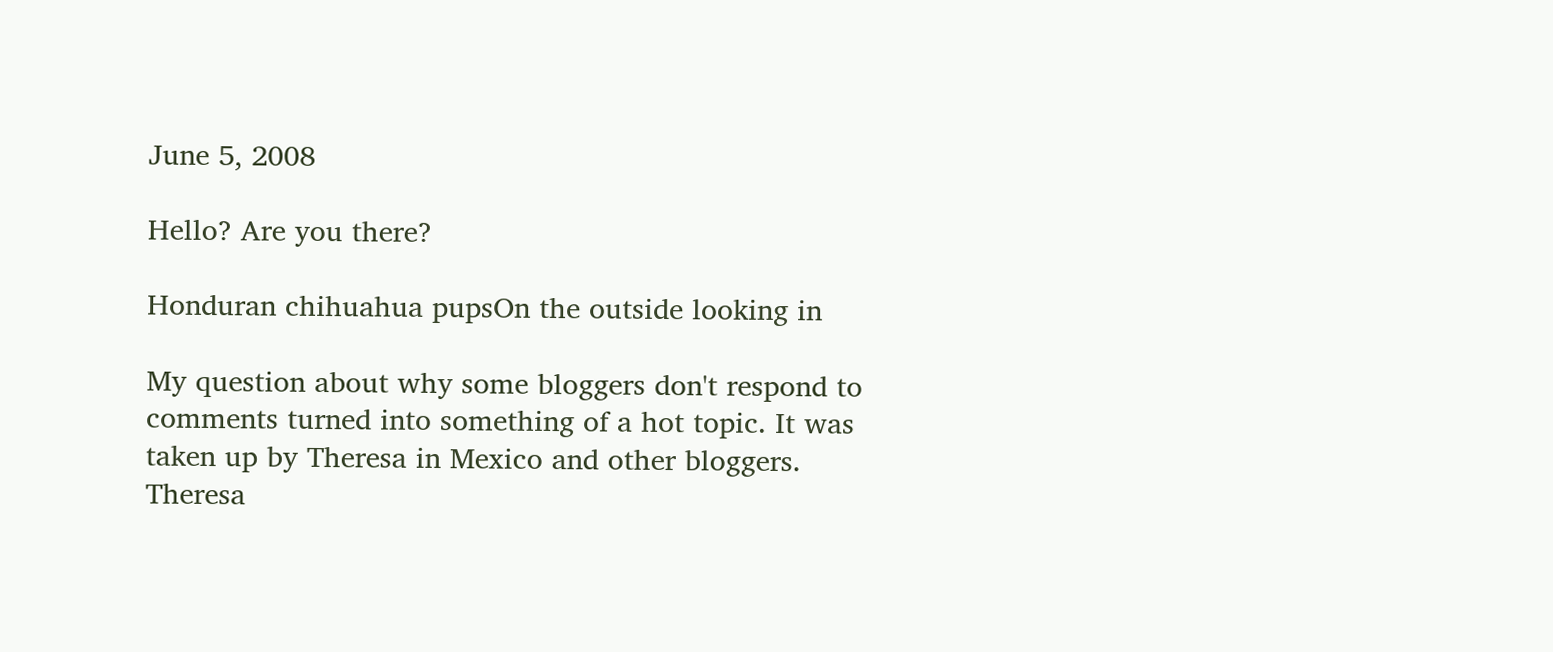June 5, 2008

Hello? Are you there?

Honduran chihuahua pupsOn the outside looking in

My question about why some bloggers don't respond to comments turned into something of a hot topic. It was taken up by Theresa in Mexico and other bloggers. Theresa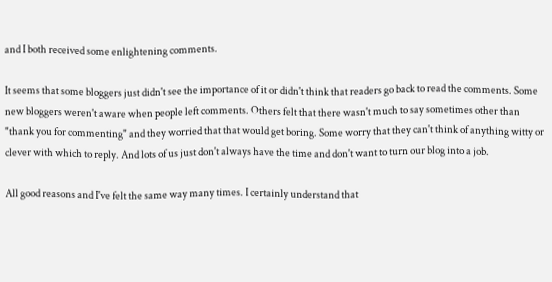and I both received some enlightening comments.

It seems that some bloggers just didn't see the importance of it or didn't think that readers go back to read the comments. Some new bloggers weren't aware when people left comments. Others felt that there wasn't much to say sometimes other than "thank you for commenting" and they worried that that would get boring. Some worry that they can't think of anything witty or clever with which to reply. And lots of us just don't always have the time and don't want to turn our blog into a job.

All good reasons and I've felt the same way many times. I certainly understand that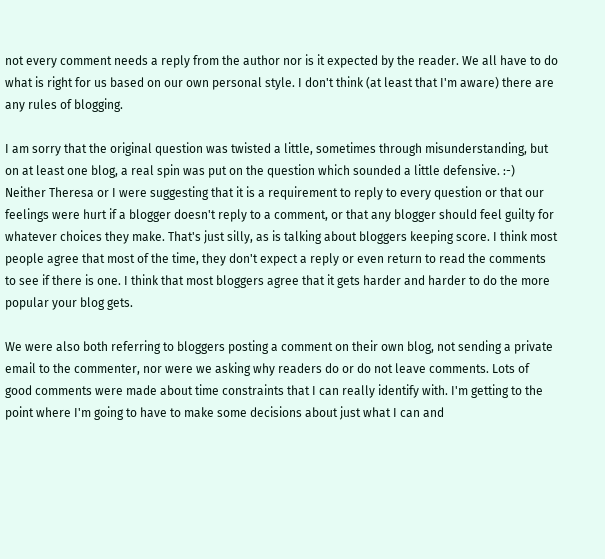not every comment needs a reply from the author nor is it expected by the reader. We all have to do what is right for us based on our own personal style. I don't think (at least that I'm aware) there are any rules of blogging.

I am sorry that the original question was twisted a little, sometimes through misunderstanding, but on at least one blog, a real spin was put on the question which sounded a little defensive. :-) Neither Theresa or I were suggesting that it is a requirement to reply to every question or that our feelings were hurt if a blogger doesn't reply to a comment, or that any blogger should feel guilty for whatever choices they make. That's just silly, as is talking about bloggers keeping score. I think most people agree that most of the time, they don't expect a reply or even return to read the comments to see if there is one. I think that most bloggers agree that it gets harder and harder to do the more popular your blog gets.

We were also both referring to bloggers posting a comment on their own blog, not sending a private email to the commenter, nor were we asking why readers do or do not leave comments. Lots of good comments were made about time constraints that I can really identify with. I'm getting to the point where I'm going to have to make some decisions about just what I can and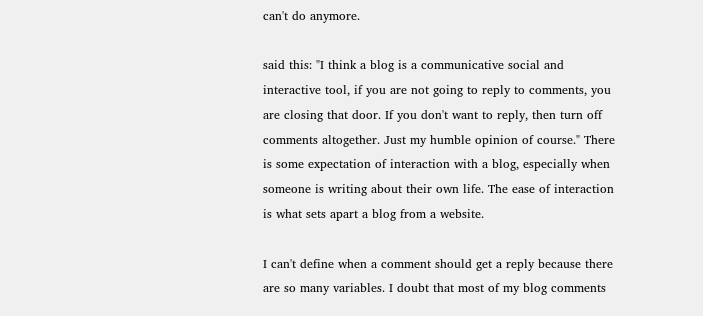can't do anymore.

said this: "I think a blog is a communicative social and interactive tool, if you are not going to reply to comments, you are closing that door. If you don't want to reply, then turn off comments altogether. Just my humble opinion of course." There is some expectation of interaction with a blog, especially when someone is writing about their own life. The ease of interaction is what sets apart a blog from a website.

I can't define when a comment should get a reply because there are so many variables. I doubt that most of my blog comments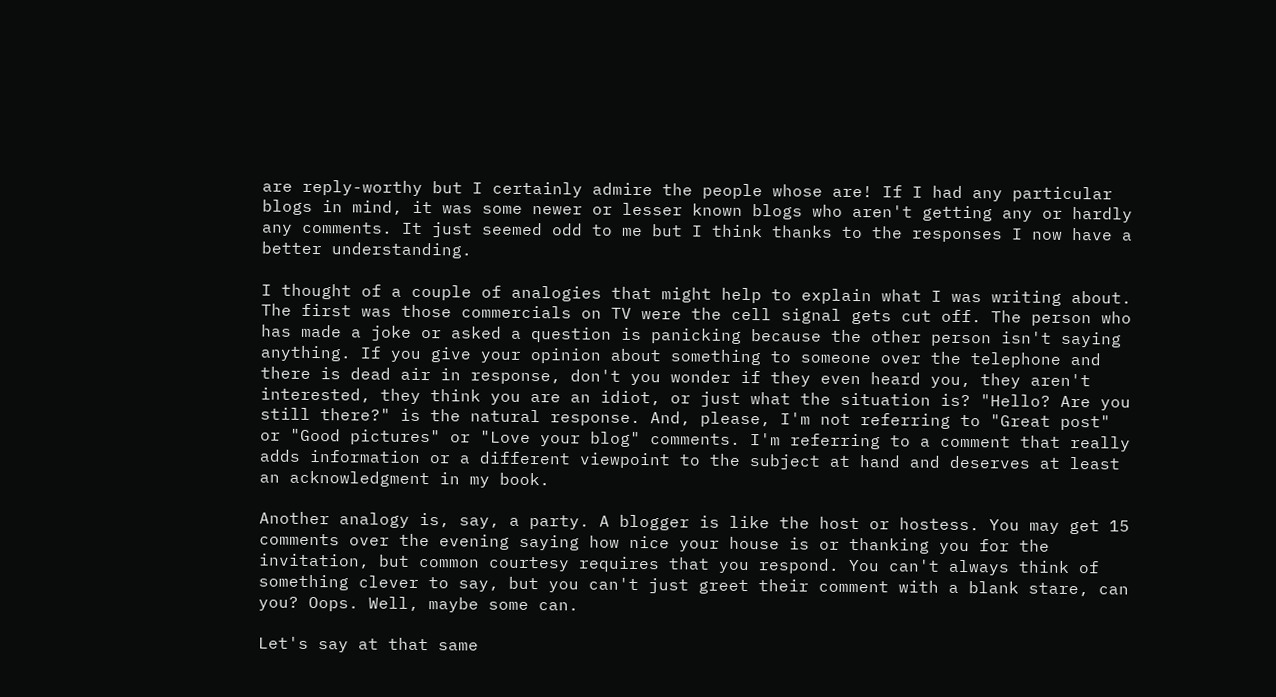are reply-worthy but I certainly admire the people whose are! If I had any particular blogs in mind, it was some newer or lesser known blogs who aren't getting any or hardly any comments. It just seemed odd to me but I think thanks to the responses I now have a better understanding.

I thought of a couple of analogies that might help to explain what I was writing about. The first was those commercials on TV were the cell signal gets cut off. The person who has made a joke or asked a question is panicking because the other person isn't saying anything. If you give your opinion about something to someone over the telephone and there is dead air in response, don't you wonder if they even heard you, they aren't interested, they think you are an idiot, or just what the situation is? "Hello? Are you still there?" is the natural response. And, please, I'm not referring to "Great post" or "Good pictures" or "Love your blog" comments. I'm referring to a comment that really adds information or a different viewpoint to the subject at hand and deserves at least an acknowledgment in my book.

Another analogy is, say, a party. A blogger is like the host or hostess. You may get 15 comments over the evening saying how nice your house is or thanking you for the invitation, but common courtesy requires that you respond. You can't always think of something clever to say, but you can't just greet their comment with a blank stare, can you? Oops. Well, maybe some can.

Let's say at that same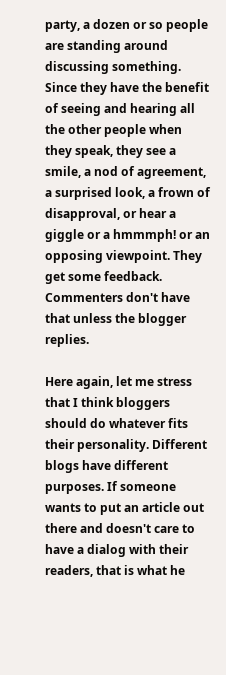party, a dozen or so people are standing around discussing something. Since they have the benefit of seeing and hearing all the other people when they speak, they see a smile, a nod of agreement, a surprised look, a frown of disapproval, or hear a giggle or a hmmmph! or an opposing viewpoint. They get some feedback. Commenters don't have that unless the blogger replies.

Here again, let me stress that I think bloggers should do whatever fits their personality. Different blogs have different purposes. If someone wants to put an article out there and doesn't care to have a dialog with their readers, that is what he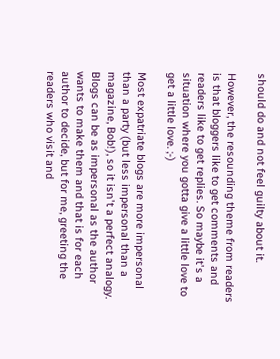should do and not feel guilty about it.

However, the resounding theme from readers is that bloggers like to get comments and readers like to get replies. So maybe it's a situation where you gotta give a little love to get a little love. ;-)

Most expatriate blogs are more impersonal than a party (but less impersonal than a magazine, Bob!), so it isn't a perfect analogy. Blogs can be as impersonal as the author wants to make them and that is for each author to decide, but for me, greeting the readers who visit and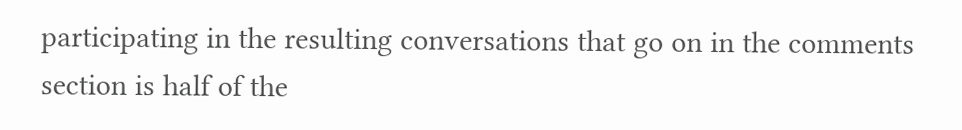participating in the resulting conversations that go on in the comments section is half of the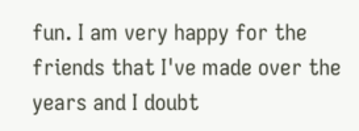fun. I am very happy for the friends that I've made over the years and I doubt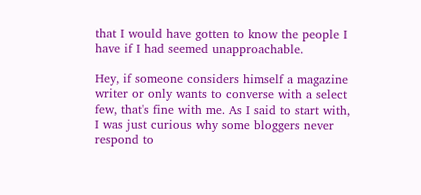that I would have gotten to know the people I have if I had seemed unapproachable.

Hey, if someone considers himself a magazine writer or only wants to converse with a select few, that's fine with me. As I said to start with, I was just curious why some bloggers never respond to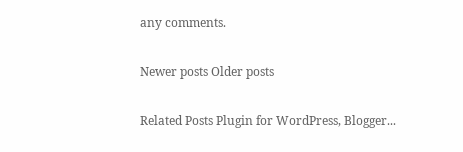any comments.

Newer posts Older posts

Related Posts Plugin for WordPress, Blogger...